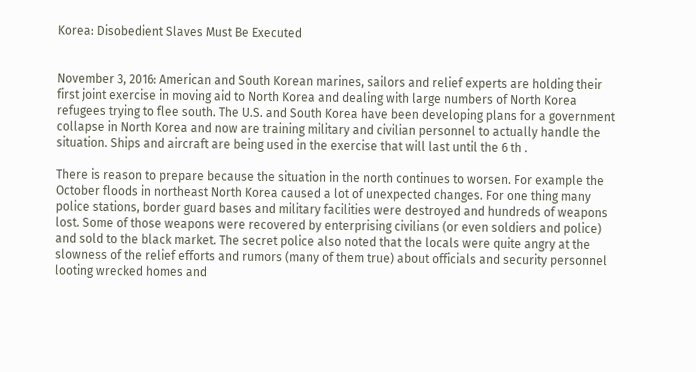Korea: Disobedient Slaves Must Be Executed


November 3, 2016: American and South Korean marines, sailors and relief experts are holding their first joint exercise in moving aid to North Korea and dealing with large numbers of North Korea refugees trying to flee south. The U.S. and South Korea have been developing plans for a government collapse in North Korea and now are training military and civilian personnel to actually handle the situation. Ships and aircraft are being used in the exercise that will last until the 6 th .

There is reason to prepare because the situation in the north continues to worsen. For example the October floods in northeast North Korea caused a lot of unexpected changes. For one thing many police stations, border guard bases and military facilities were destroyed and hundreds of weapons lost. Some of those weapons were recovered by enterprising civilians (or even soldiers and police) and sold to the black market. The secret police also noted that the locals were quite angry at the slowness of the relief efforts and rumors (many of them true) about officials and security personnel looting wrecked homes and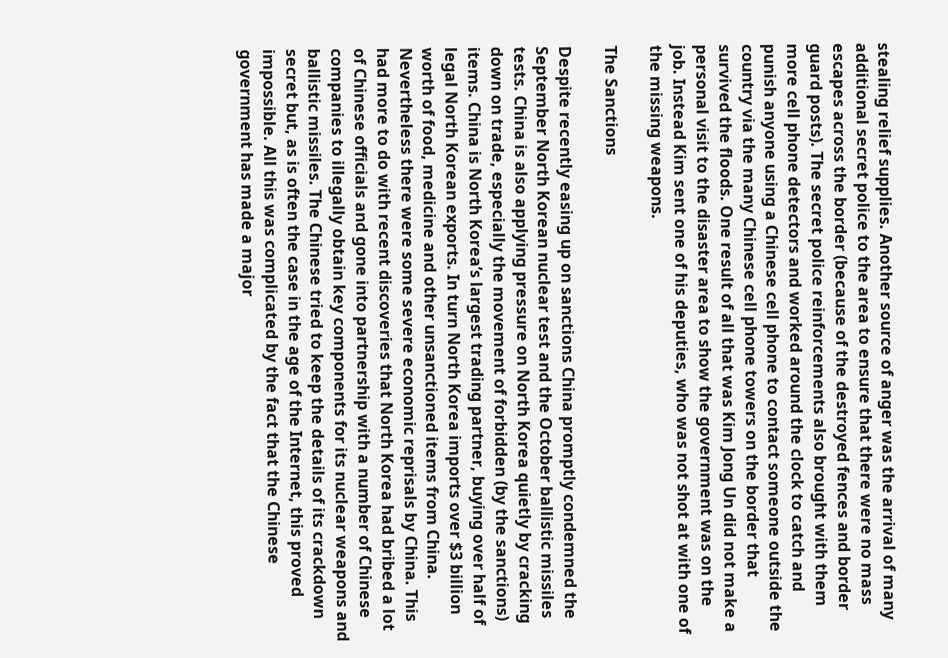stealing relief supplies. Another source of anger was the arrival of many additional secret police to the area to ensure that there were no mass escapes across the border (because of the destroyed fences and border guard posts). The secret police reinforcements also brought with them more cell phone detectors and worked around the clock to catch and punish anyone using a Chinese cell phone to contact someone outside the country via the many Chinese cell phone towers on the border that survived the floods. One result of all that was Kim Jong Un did not make a personal visit to the disaster area to show the government was on the job. Instead Kim sent one of his deputies, who was not shot at with one of the missing weapons.

The Sanctions

Despite recently easing up on sanctions China promptly condemned the September North Korean nuclear test and the October ballistic missiles tests. China is also applying pressure on North Korea quietly by cracking down on trade, especially the movement of forbidden (by the sanctions) items. China is North Korea’s largest trading partner, buying over half of legal North Korean exports. In turn North Korea imports over $3 billion worth of food, medicine and other unsanctioned items from China. Nevertheless there were some severe economic reprisals by China. This had more to do with recent discoveries that North Korea had bribed a lot of Chinese officials and gone into partnership with a number of Chinese companies to illegally obtain key components for its nuclear weapons and ballistic missiles. The Chinese tried to keep the details of its crackdown secret but, as is often the case in the age of the Internet, this proved impossible. All this was complicated by the fact that the Chinese government has made a major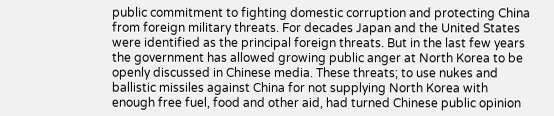public commitment to fighting domestic corruption and protecting China from foreign military threats. For decades Japan and the United States were identified as the principal foreign threats. But in the last few years the government has allowed growing public anger at North Korea to be openly discussed in Chinese media. These threats; to use nukes and ballistic missiles against China for not supplying North Korea with enough free fuel, food and other aid, had turned Chinese public opinion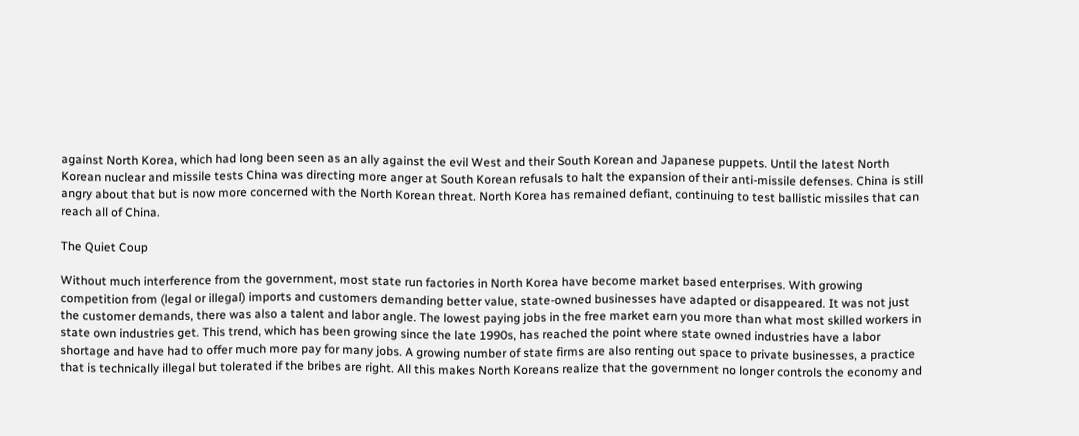against North Korea, which had long been seen as an ally against the evil West and their South Korean and Japanese puppets. Until the latest North Korean nuclear and missile tests China was directing more anger at South Korean refusals to halt the expansion of their anti-missile defenses. China is still angry about that but is now more concerned with the North Korean threat. North Korea has remained defiant, continuing to test ballistic missiles that can reach all of China.

The Quiet Coup

Without much interference from the government, most state run factories in North Korea have become market based enterprises. With growing competition from (legal or illegal) imports and customers demanding better value, state-owned businesses have adapted or disappeared. It was not just the customer demands, there was also a talent and labor angle. The lowest paying jobs in the free market earn you more than what most skilled workers in state own industries get. This trend, which has been growing since the late 1990s, has reached the point where state owned industries have a labor shortage and have had to offer much more pay for many jobs. A growing number of state firms are also renting out space to private businesses, a practice that is technically illegal but tolerated if the bribes are right. All this makes North Koreans realize that the government no longer controls the economy and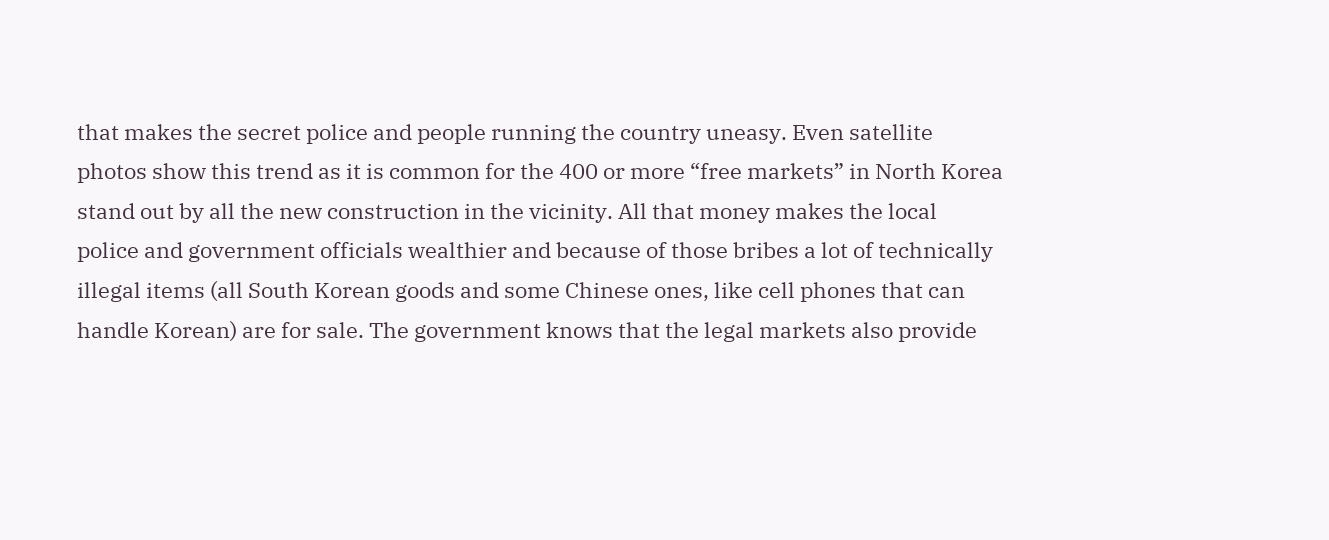that makes the secret police and people running the country uneasy. Even satellite photos show this trend as it is common for the 400 or more “free markets” in North Korea stand out by all the new construction in the vicinity. All that money makes the local police and government officials wealthier and because of those bribes a lot of technically illegal items (all South Korean goods and some Chinese ones, like cell phones that can handle Korean) are for sale. The government knows that the legal markets also provide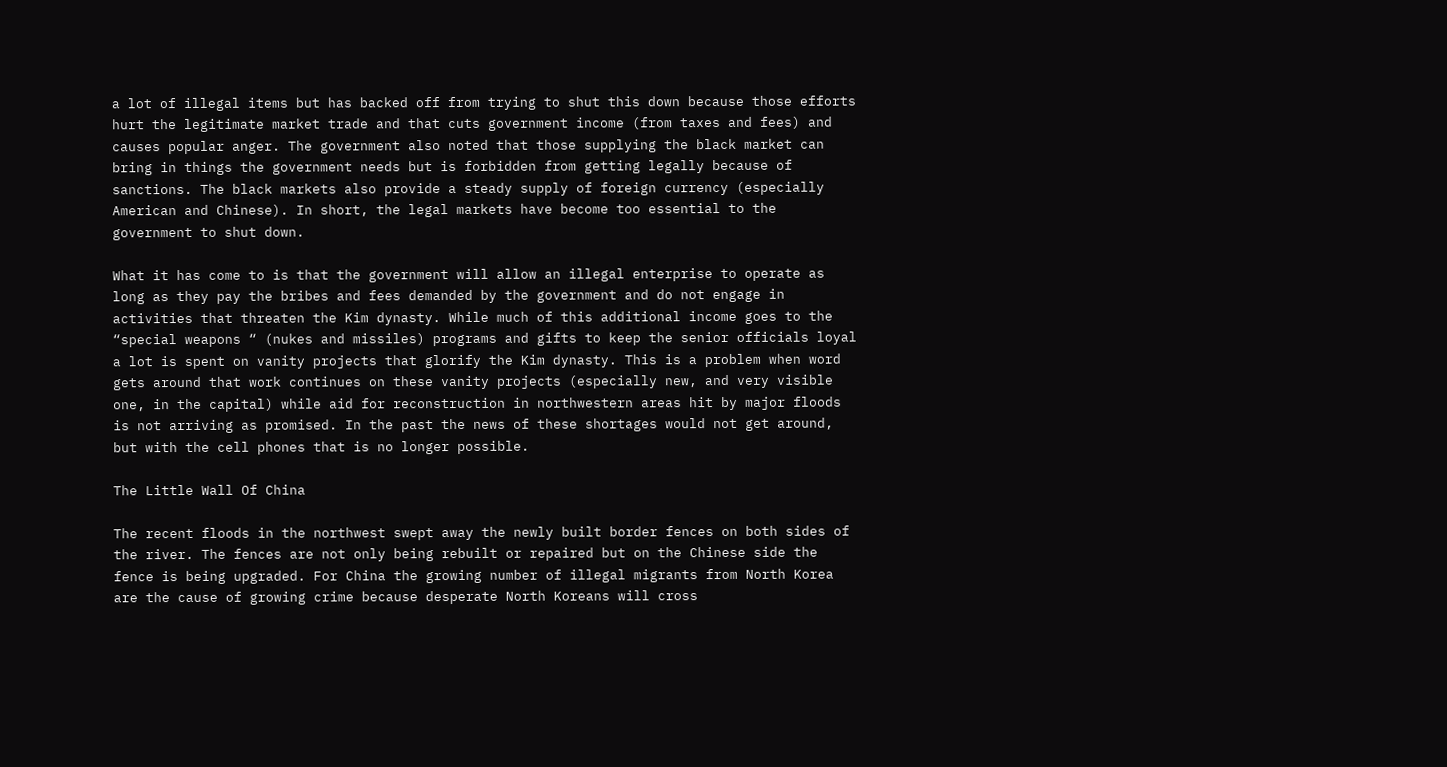a lot of illegal items but has backed off from trying to shut this down because those efforts hurt the legitimate market trade and that cuts government income (from taxes and fees) and causes popular anger. The government also noted that those supplying the black market can bring in things the government needs but is forbidden from getting legally because of sanctions. The black markets also provide a steady supply of foreign currency (especially American and Chinese). In short, the legal markets have become too essential to the government to shut down.

What it has come to is that the government will allow an illegal enterprise to operate as long as they pay the bribes and fees demanded by the government and do not engage in activities that threaten the Kim dynasty. While much of this additional income goes to the “special weapons “ (nukes and missiles) programs and gifts to keep the senior officials loyal a lot is spent on vanity projects that glorify the Kim dynasty. This is a problem when word gets around that work continues on these vanity projects (especially new, and very visible one, in the capital) while aid for reconstruction in northwestern areas hit by major floods is not arriving as promised. In the past the news of these shortages would not get around, but with the cell phones that is no longer possible.

The Little Wall Of China

The recent floods in the northwest swept away the newly built border fences on both sides of the river. The fences are not only being rebuilt or repaired but on the Chinese side the fence is being upgraded. For China the growing number of illegal migrants from North Korea are the cause of growing crime because desperate North Koreans will cross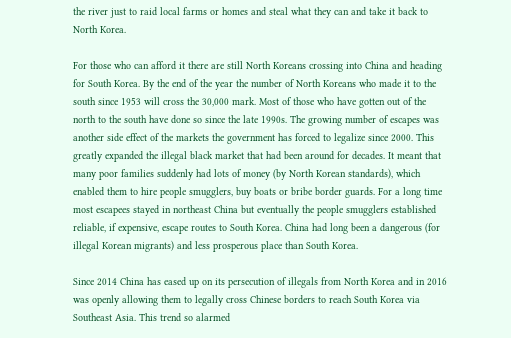the river just to raid local farms or homes and steal what they can and take it back to North Korea.

For those who can afford it there are still North Koreans crossing into China and heading for South Korea. By the end of the year the number of North Koreans who made it to the south since 1953 will cross the 30,000 mark. Most of those who have gotten out of the north to the south have done so since the late 1990s. The growing number of escapes was another side effect of the markets the government has forced to legalize since 2000. This greatly expanded the illegal black market that had been around for decades. It meant that many poor families suddenly had lots of money (by North Korean standards), which enabled them to hire people smugglers, buy boats or bribe border guards. For a long time most escapees stayed in northeast China but eventually the people smugglers established reliable, if expensive, escape routes to South Korea. China had long been a dangerous (for illegal Korean migrants) and less prosperous place than South Korea.

Since 2014 China has eased up on its persecution of illegals from North Korea and in 2016 was openly allowing them to legally cross Chinese borders to reach South Korea via Southeast Asia. This trend so alarmed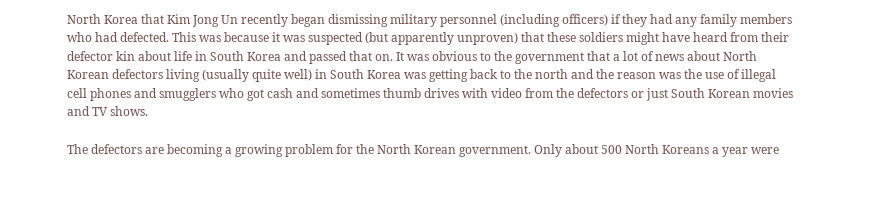North Korea that Kim Jong Un recently began dismissing military personnel (including officers) if they had any family members who had defected. This was because it was suspected (but apparently unproven) that these soldiers might have heard from their defector kin about life in South Korea and passed that on. It was obvious to the government that a lot of news about North Korean defectors living (usually quite well) in South Korea was getting back to the north and the reason was the use of illegal cell phones and smugglers who got cash and sometimes thumb drives with video from the defectors or just South Korean movies and TV shows.

The defectors are becoming a growing problem for the North Korean government. Only about 500 North Koreans a year were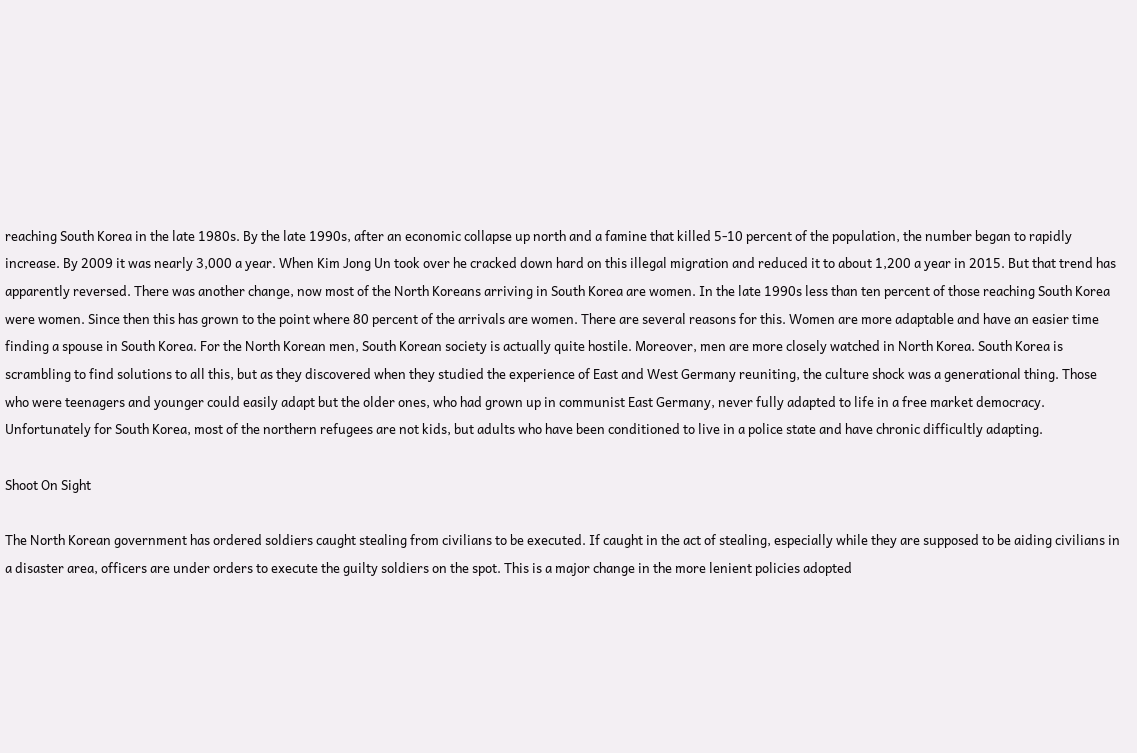reaching South Korea in the late 1980s. By the late 1990s, after an economic collapse up north and a famine that killed 5-10 percent of the population, the number began to rapidly increase. By 2009 it was nearly 3,000 a year. When Kim Jong Un took over he cracked down hard on this illegal migration and reduced it to about 1,200 a year in 2015. But that trend has apparently reversed. There was another change, now most of the North Koreans arriving in South Korea are women. In the late 1990s less than ten percent of those reaching South Korea were women. Since then this has grown to the point where 80 percent of the arrivals are women. There are several reasons for this. Women are more adaptable and have an easier time finding a spouse in South Korea. For the North Korean men, South Korean society is actually quite hostile. Moreover, men are more closely watched in North Korea. South Korea is scrambling to find solutions to all this, but as they discovered when they studied the experience of East and West Germany reuniting, the culture shock was a generational thing. Those who were teenagers and younger could easily adapt but the older ones, who had grown up in communist East Germany, never fully adapted to life in a free market democracy. Unfortunately for South Korea, most of the northern refugees are not kids, but adults who have been conditioned to live in a police state and have chronic difficultly adapting.

Shoot On Sight

The North Korean government has ordered soldiers caught stealing from civilians to be executed. If caught in the act of stealing, especially while they are supposed to be aiding civilians in a disaster area, officers are under orders to execute the guilty soldiers on the spot. This is a major change in the more lenient policies adopted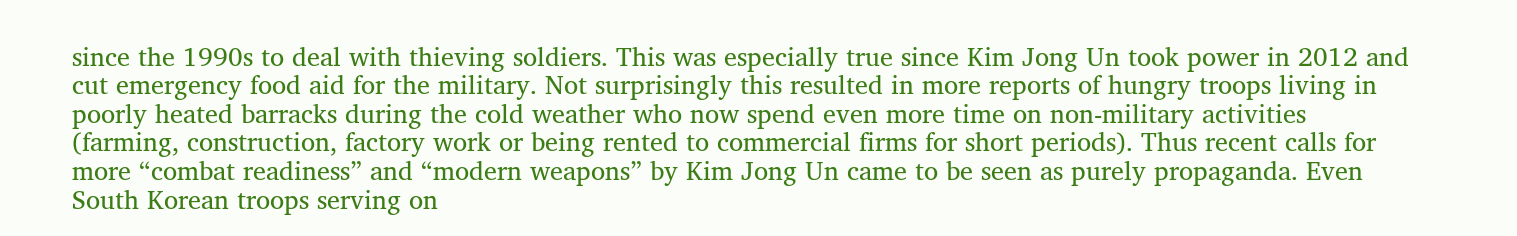since the 1990s to deal with thieving soldiers. This was especially true since Kim Jong Un took power in 2012 and cut emergency food aid for the military. Not surprisingly this resulted in more reports of hungry troops living in poorly heated barracks during the cold weather who now spend even more time on non-military activities (farming, construction, factory work or being rented to commercial firms for short periods). Thus recent calls for more “combat readiness” and “modern weapons” by Kim Jong Un came to be seen as purely propaganda. Even South Korean troops serving on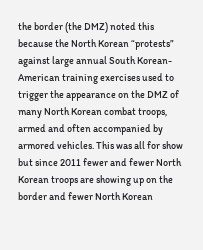the border (the DMZ) noted this because the North Korean “protests” against large annual South Korean-American training exercises used to trigger the appearance on the DMZ of many North Korean combat troops, armed and often accompanied by armored vehicles. This was all for show but since 2011 fewer and fewer North Korean troops are showing up on the border and fewer North Korean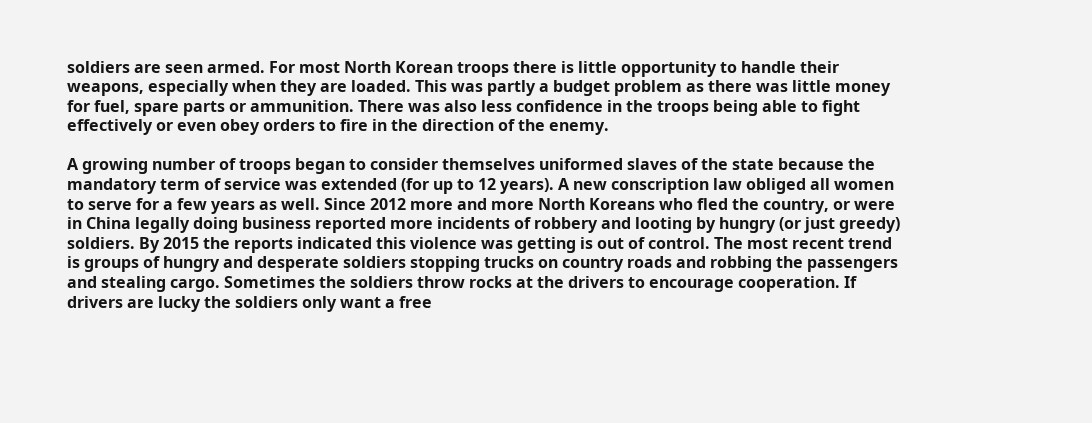soldiers are seen armed. For most North Korean troops there is little opportunity to handle their weapons, especially when they are loaded. This was partly a budget problem as there was little money for fuel, spare parts or ammunition. There was also less confidence in the troops being able to fight effectively or even obey orders to fire in the direction of the enemy.

A growing number of troops began to consider themselves uniformed slaves of the state because the mandatory term of service was extended (for up to 12 years). A new conscription law obliged all women to serve for a few years as well. Since 2012 more and more North Koreans who fled the country, or were in China legally doing business reported more incidents of robbery and looting by hungry (or just greedy) soldiers. By 2015 the reports indicated this violence was getting is out of control. The most recent trend is groups of hungry and desperate soldiers stopping trucks on country roads and robbing the passengers and stealing cargo. Sometimes the soldiers throw rocks at the drivers to encourage cooperation. If drivers are lucky the soldiers only want a free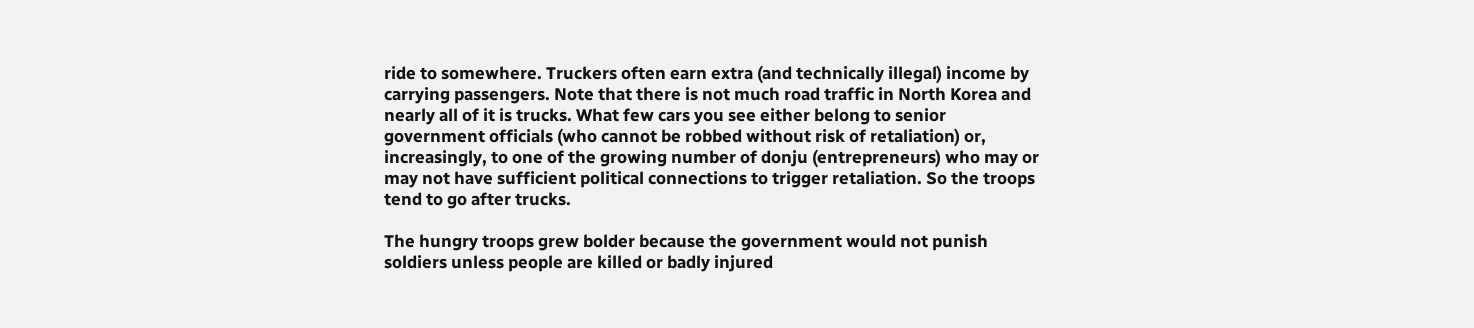ride to somewhere. Truckers often earn extra (and technically illegal) income by carrying passengers. Note that there is not much road traffic in North Korea and nearly all of it is trucks. What few cars you see either belong to senior government officials (who cannot be robbed without risk of retaliation) or, increasingly, to one of the growing number of donju (entrepreneurs) who may or may not have sufficient political connections to trigger retaliation. So the troops tend to go after trucks.

The hungry troops grew bolder because the government would not punish soldiers unless people are killed or badly injured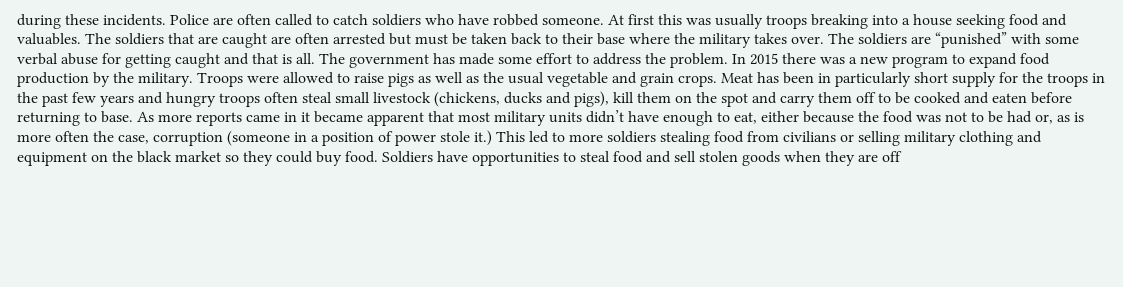during these incidents. Police are often called to catch soldiers who have robbed someone. At first this was usually troops breaking into a house seeking food and valuables. The soldiers that are caught are often arrested but must be taken back to their base where the military takes over. The soldiers are “punished” with some verbal abuse for getting caught and that is all. The government has made some effort to address the problem. In 2015 there was a new program to expand food production by the military. Troops were allowed to raise pigs as well as the usual vegetable and grain crops. Meat has been in particularly short supply for the troops in the past few years and hungry troops often steal small livestock (chickens, ducks and pigs), kill them on the spot and carry them off to be cooked and eaten before returning to base. As more reports came in it became apparent that most military units didn’t have enough to eat, either because the food was not to be had or, as is more often the case, corruption (someone in a position of power stole it.) This led to more soldiers stealing food from civilians or selling military clothing and equipment on the black market so they could buy food. Soldiers have opportunities to steal food and sell stolen goods when they are off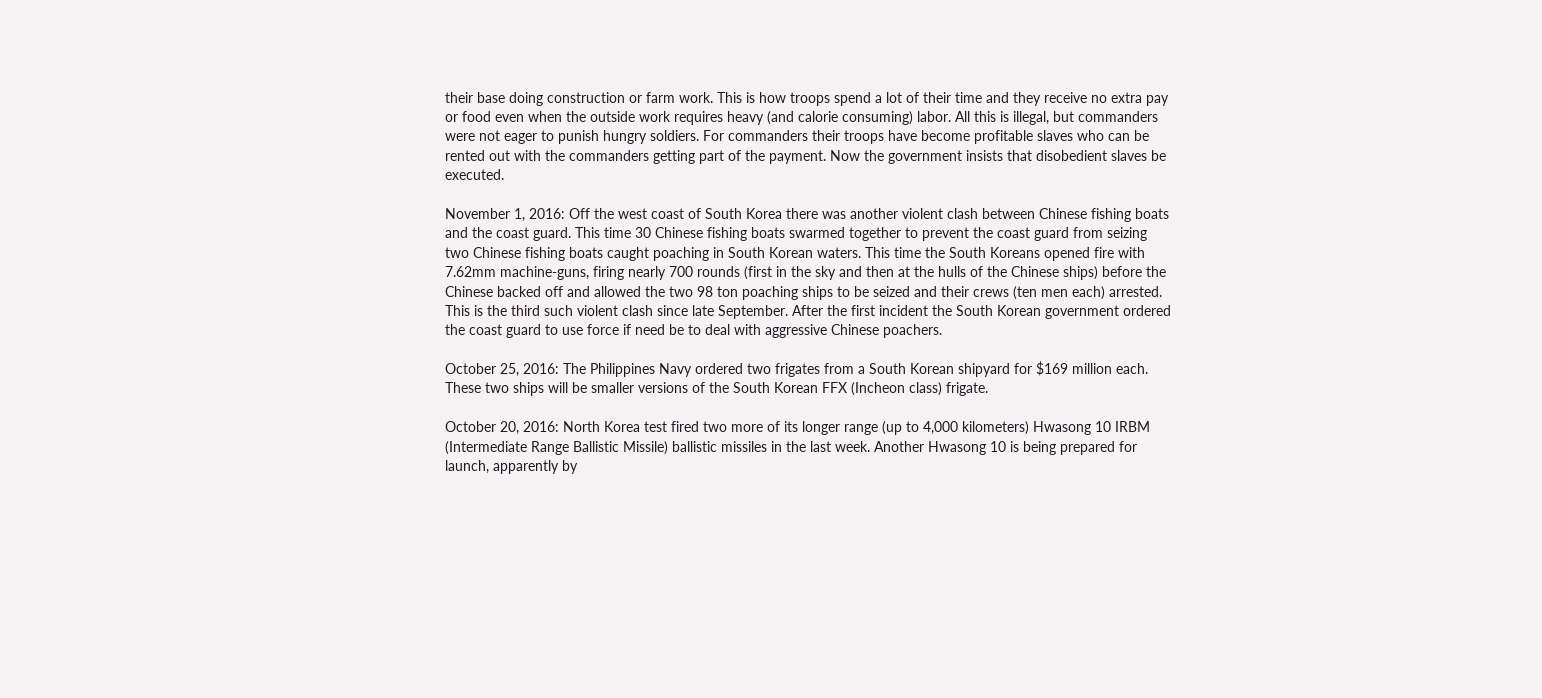their base doing construction or farm work. This is how troops spend a lot of their time and they receive no extra pay or food even when the outside work requires heavy (and calorie consuming) labor. All this is illegal, but commanders were not eager to punish hungry soldiers. For commanders their troops have become profitable slaves who can be rented out with the commanders getting part of the payment. Now the government insists that disobedient slaves be executed.

November 1, 2016: Off the west coast of South Korea there was another violent clash between Chinese fishing boats and the coast guard. This time 30 Chinese fishing boats swarmed together to prevent the coast guard from seizing two Chinese fishing boats caught poaching in South Korean waters. This time the South Koreans opened fire with 7.62mm machine-guns, firing nearly 700 rounds (first in the sky and then at the hulls of the Chinese ships) before the Chinese backed off and allowed the two 98 ton poaching ships to be seized and their crews (ten men each) arrested. This is the third such violent clash since late September. After the first incident the South Korean government ordered the coast guard to use force if need be to deal with aggressive Chinese poachers.

October 25, 2016: The Philippines Navy ordered two frigates from a South Korean shipyard for $169 million each. These two ships will be smaller versions of the South Korean FFX (Incheon class) frigate.

October 20, 2016: North Korea test fired two more of its longer range (up to 4,000 kilometers) Hwasong 10 IRBM (Intermediate Range Ballistic Missile) ballistic missiles in the last week. Another Hwasong 10 is being prepared for launch, apparently by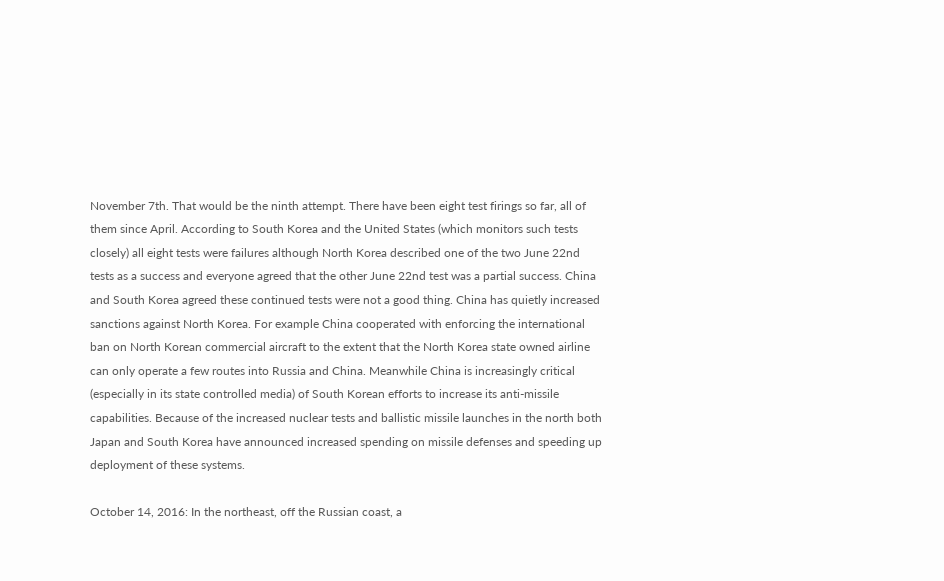November 7th. That would be the ninth attempt. There have been eight test firings so far, all of them since April. According to South Korea and the United States (which monitors such tests closely) all eight tests were failures although North Korea described one of the two June 22nd tests as a success and everyone agreed that the other June 22nd test was a partial success. China and South Korea agreed these continued tests were not a good thing. China has quietly increased sanctions against North Korea. For example China cooperated with enforcing the international ban on North Korean commercial aircraft to the extent that the North Korea state owned airline can only operate a few routes into Russia and China. Meanwhile China is increasingly critical (especially in its state controlled media) of South Korean efforts to increase its anti-missile capabilities. Because of the increased nuclear tests and ballistic missile launches in the north both Japan and South Korea have announced increased spending on missile defenses and speeding up deployment of these systems.

October 14, 2016: In the northeast, off the Russian coast, a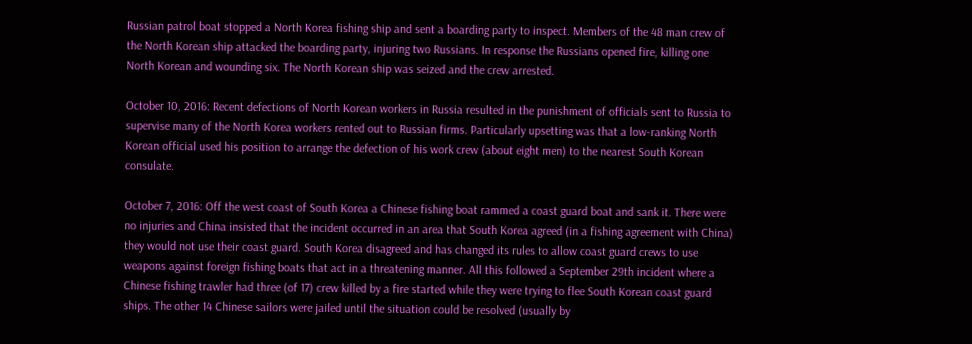Russian patrol boat stopped a North Korea fishing ship and sent a boarding party to inspect. Members of the 48 man crew of the North Korean ship attacked the boarding party, injuring two Russians. In response the Russians opened fire, killing one North Korean and wounding six. The North Korean ship was seized and the crew arrested.

October 10, 2016: Recent defections of North Korean workers in Russia resulted in the punishment of officials sent to Russia to supervise many of the North Korea workers rented out to Russian firms. Particularly upsetting was that a low-ranking North Korean official used his position to arrange the defection of his work crew (about eight men) to the nearest South Korean consulate.

October 7, 2016: Off the west coast of South Korea a Chinese fishing boat rammed a coast guard boat and sank it. There were no injuries and China insisted that the incident occurred in an area that South Korea agreed (in a fishing agreement with China) they would not use their coast guard. South Korea disagreed and has changed its rules to allow coast guard crews to use weapons against foreign fishing boats that act in a threatening manner. All this followed a September 29th incident where a Chinese fishing trawler had three (of 17) crew killed by a fire started while they were trying to flee South Korean coast guard ships. The other 14 Chinese sailors were jailed until the situation could be resolved (usually by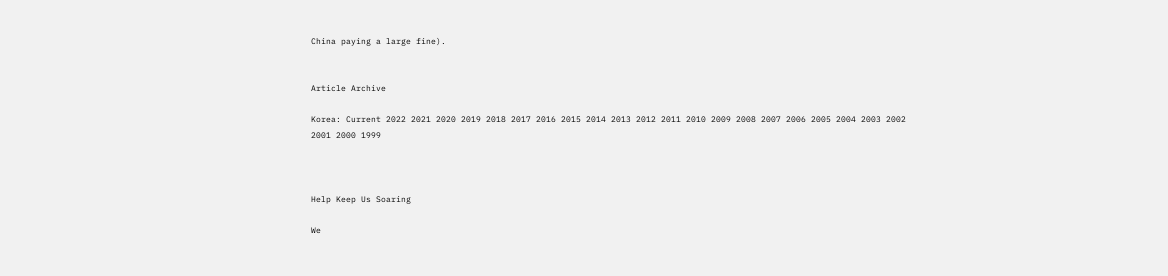China paying a large fine).


Article Archive

Korea: Current 2022 2021 2020 2019 2018 2017 2016 2015 2014 2013 2012 2011 2010 2009 2008 2007 2006 2005 2004 2003 2002 2001 2000 1999



Help Keep Us Soaring

We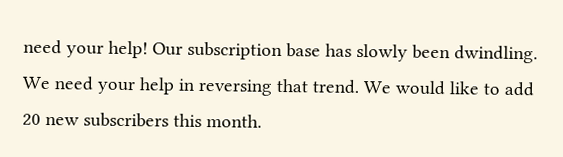need your help! Our subscription base has slowly been dwindling. We need your help in reversing that trend. We would like to add 20 new subscribers this month.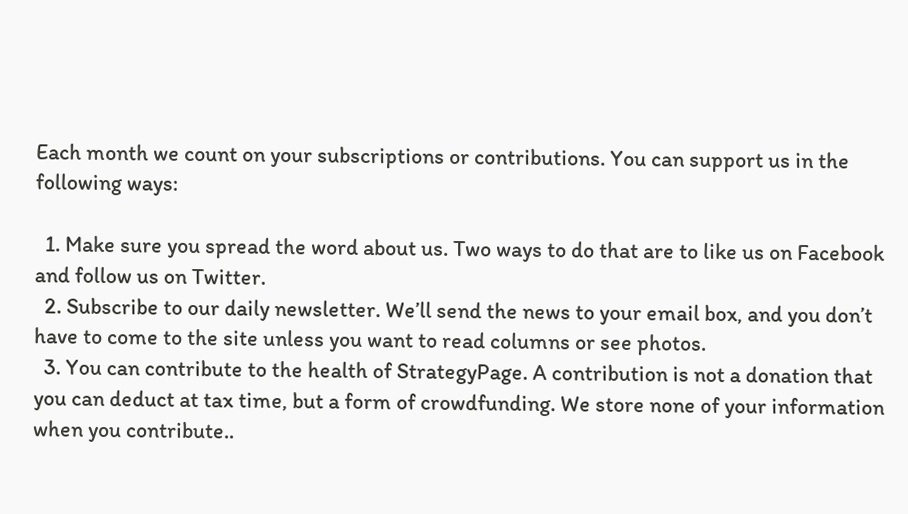Each month we count on your subscriptions or contributions. You can support us in the following ways:

  1. Make sure you spread the word about us. Two ways to do that are to like us on Facebook and follow us on Twitter.
  2. Subscribe to our daily newsletter. We’ll send the news to your email box, and you don’t have to come to the site unless you want to read columns or see photos.
  3. You can contribute to the health of StrategyPage. A contribution is not a donation that you can deduct at tax time, but a form of crowdfunding. We store none of your information when you contribute..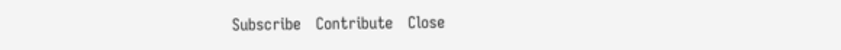Subscribe   Contribute   Close